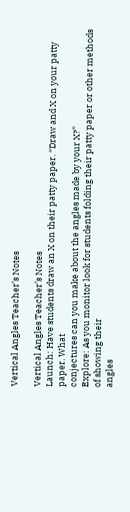Vertical Angles Teacher’s Notes

Vertical Angles Teacher’s Notes
Launch: Have students draw an X on their patty paper. “Draw and X on your patty paper. What
conjectures can you make about the angles made by your X?”
Explore: As you monitor look for students folding their patty paper or other methods of showing their
angles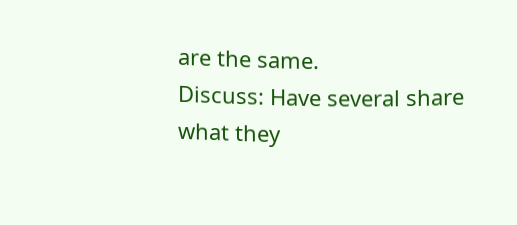are the same.
Discuss: Have several share what they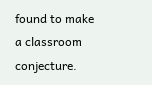found to make a classroom conjecture.